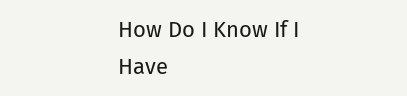How Do I Know If I Have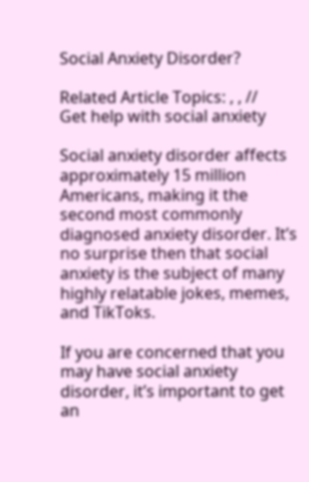Social Anxiety Disorder?

Related Article Topics: , , //
Get help with social anxiety

Social anxiety disorder affects approximately 15 million Americans, making it the second most commonly diagnosed anxiety disorder. It’s no surprise then that social anxiety is the subject of many highly relatable jokes, memes, and TikToks.

If you are concerned that you may have social anxiety disorder, it’s important to get an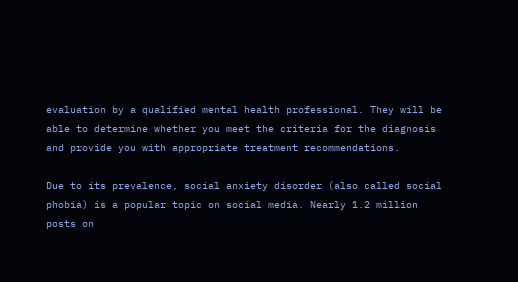evaluation by a qualified mental health professional. They will be able to determine whether you meet the criteria for the diagnosis and provide you with appropriate treatment recommendations.

Due to its prevalence, social anxiety disorder (also called social phobia) is a popular topic on social media. Nearly 1.2 million posts on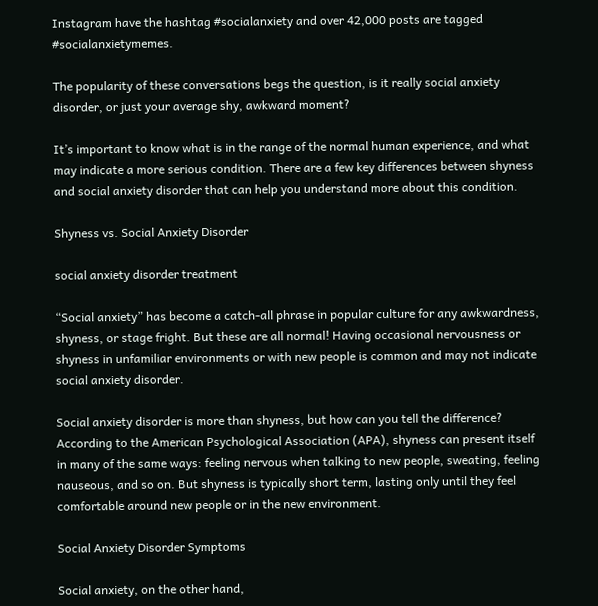Instagram have the hashtag #socialanxiety and over 42,000 posts are tagged #socialanxietymemes.

The popularity of these conversations begs the question, is it really social anxiety disorder, or just your average shy, awkward moment?

It’s important to know what is in the range of the normal human experience, and what may indicate a more serious condition. There are a few key differences between shyness and social anxiety disorder that can help you understand more about this condition.

Shyness vs. Social Anxiety Disorder

social anxiety disorder treatment

“Social anxiety” has become a catch-all phrase in popular culture for any awkwardness, shyness, or stage fright. But these are all normal! Having occasional nervousness or shyness in unfamiliar environments or with new people is common and may not indicate social anxiety disorder.

Social anxiety disorder is more than shyness, but how can you tell the difference? According to the American Psychological Association (APA), shyness can present itself in many of the same ways: feeling nervous when talking to new people, sweating, feeling nauseous, and so on. But shyness is typically short term, lasting only until they feel comfortable around new people or in the new environment.

Social Anxiety Disorder Symptoms

Social anxiety, on the other hand,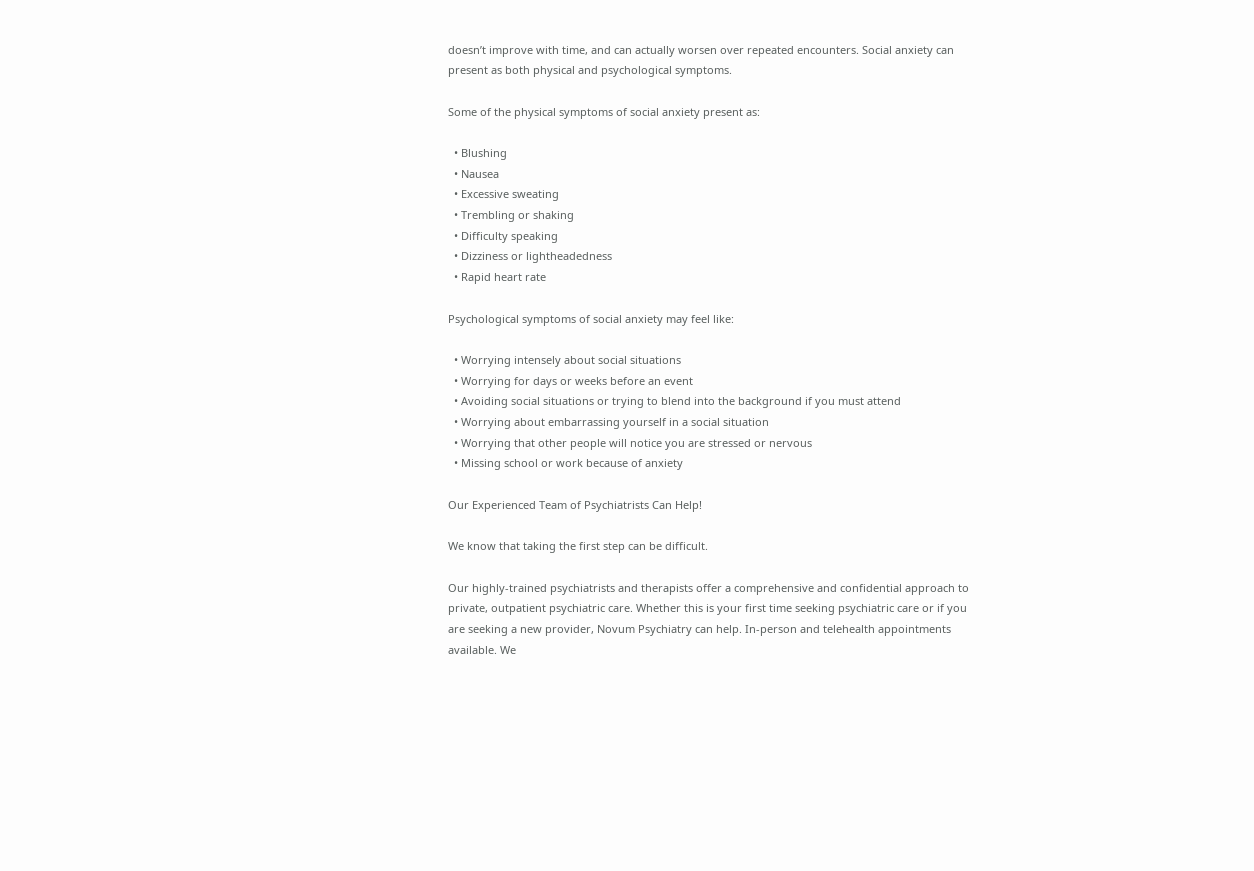doesn’t improve with time, and can actually worsen over repeated encounters. Social anxiety can present as both physical and psychological symptoms.

Some of the physical symptoms of social anxiety present as:

  • Blushing
  • Nausea
  • Excessive sweating
  • Trembling or shaking
  • Difficulty speaking
  • Dizziness or lightheadedness
  • Rapid heart rate

Psychological symptoms of social anxiety may feel like:

  • Worrying intensely about social situations
  • Worrying for days or weeks before an event
  • Avoiding social situations or trying to blend into the background if you must attend
  • Worrying about embarrassing yourself in a social situation
  • Worrying that other people will notice you are stressed or nervous
  • Missing school or work because of anxiety

Our Experienced Team of Psychiatrists Can Help!

We know that taking the first step can be difficult.

Our highly-trained psychiatrists and therapists offer a comprehensive and confidential approach to private, outpatient psychiatric care. Whether this is your first time seeking psychiatric care or if you are seeking a new provider, Novum Psychiatry can help. In-person and telehealth appointments available. We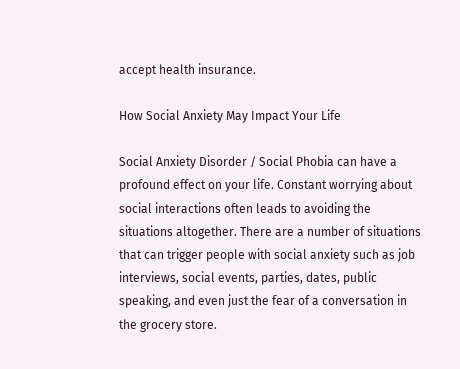accept health insurance.

How Social Anxiety May Impact Your Life

Social Anxiety Disorder / Social Phobia can have a profound effect on your life. Constant worrying about social interactions often leads to avoiding the situations altogether. There are a number of situations that can trigger people with social anxiety such as job interviews, social events, parties, dates, public speaking, and even just the fear of a conversation in the grocery store.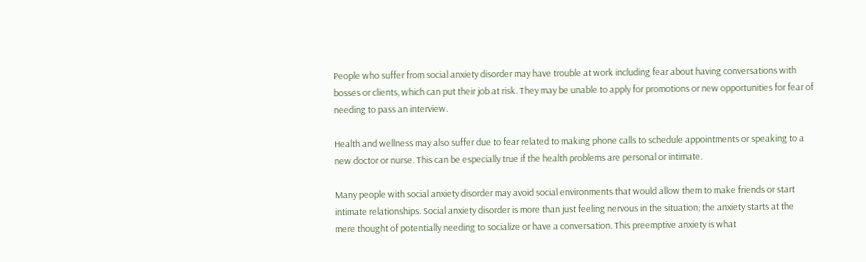People who suffer from social anxiety disorder may have trouble at work including fear about having conversations with bosses or clients, which can put their job at risk. They may be unable to apply for promotions or new opportunities for fear of needing to pass an interview.

Health and wellness may also suffer due to fear related to making phone calls to schedule appointments or speaking to a new doctor or nurse. This can be especially true if the health problems are personal or intimate.

Many people with social anxiety disorder may avoid social environments that would allow them to make friends or start intimate relationships. Social anxiety disorder is more than just feeling nervous in the situation; the anxiety starts at the mere thought of potentially needing to socialize or have a conversation. This preemptive anxiety is what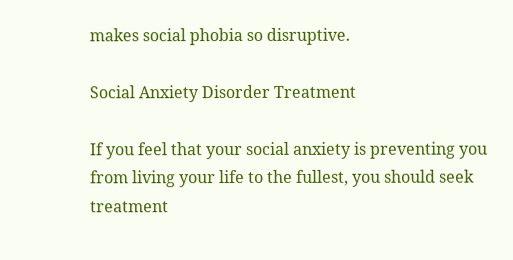makes social phobia so disruptive.

Social Anxiety Disorder Treatment

If you feel that your social anxiety is preventing you from living your life to the fullest, you should seek treatment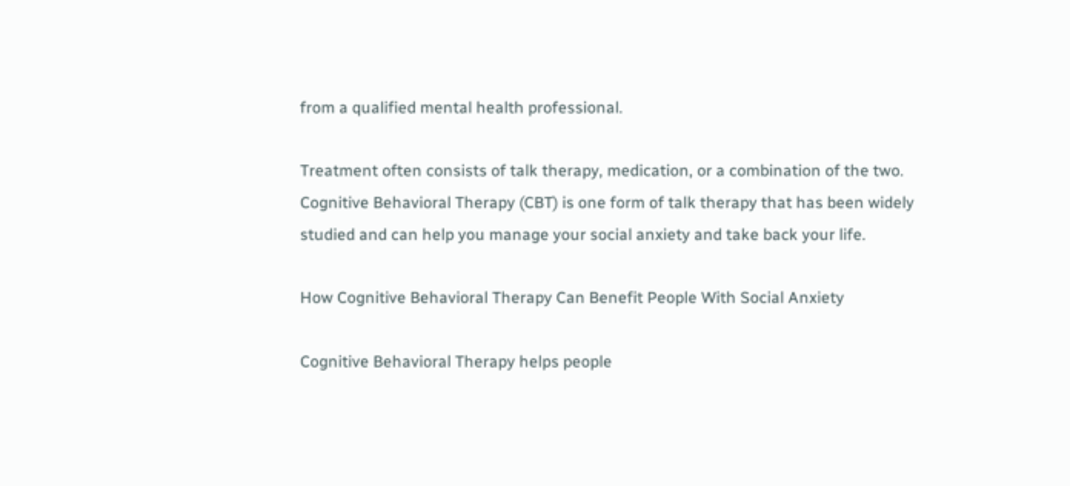from a qualified mental health professional.

Treatment often consists of talk therapy, medication, or a combination of the two. Cognitive Behavioral Therapy (CBT) is one form of talk therapy that has been widely studied and can help you manage your social anxiety and take back your life.

How Cognitive Behavioral Therapy Can Benefit People With Social Anxiety

Cognitive Behavioral Therapy helps people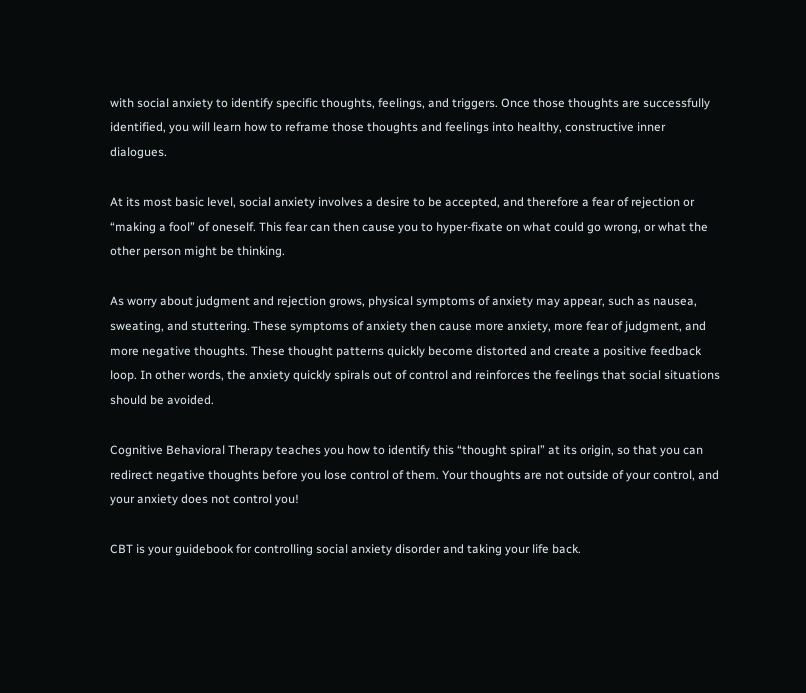with social anxiety to identify specific thoughts, feelings, and triggers. Once those thoughts are successfully identified, you will learn how to reframe those thoughts and feelings into healthy, constructive inner dialogues.

At its most basic level, social anxiety involves a desire to be accepted, and therefore a fear of rejection or “making a fool” of oneself. This fear can then cause you to hyper-fixate on what could go wrong, or what the other person might be thinking.

As worry about judgment and rejection grows, physical symptoms of anxiety may appear, such as nausea, sweating, and stuttering. These symptoms of anxiety then cause more anxiety, more fear of judgment, and more negative thoughts. These thought patterns quickly become distorted and create a positive feedback loop. In other words, the anxiety quickly spirals out of control and reinforces the feelings that social situations should be avoided.

Cognitive Behavioral Therapy teaches you how to identify this “thought spiral” at its origin, so that you can redirect negative thoughts before you lose control of them. Your thoughts are not outside of your control, and your anxiety does not control you!

CBT is your guidebook for controlling social anxiety disorder and taking your life back.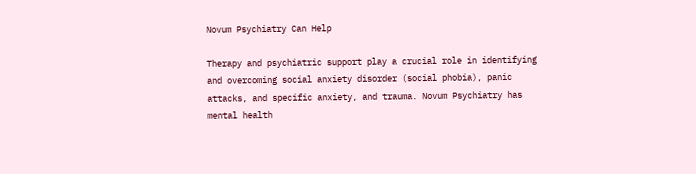Novum Psychiatry Can Help

Therapy and psychiatric support play a crucial role in identifying and overcoming social anxiety disorder (social phobia), panic attacks, and specific anxiety, and trauma. Novum Psychiatry has mental health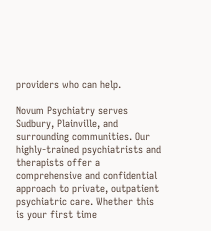providers who can help.

Novum Psychiatry serves Sudbury, Plainville, and surrounding communities. Our highly-trained psychiatrists and therapists offer a comprehensive and confidential approach to private, outpatient psychiatric care. Whether this is your first time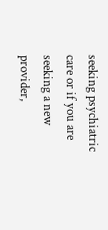seeking psychiatric care or if you are seeking a new provider,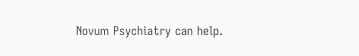Novum Psychiatry can help.